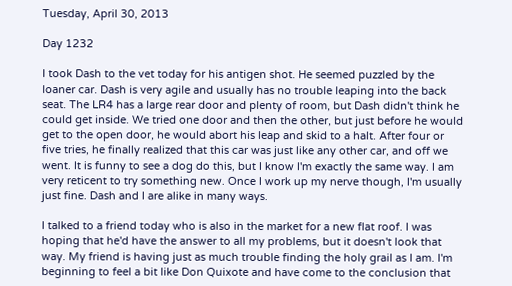Tuesday, April 30, 2013

Day 1232

I took Dash to the vet today for his antigen shot. He seemed puzzled by the loaner car. Dash is very agile and usually has no trouble leaping into the back seat. The LR4 has a large rear door and plenty of room, but Dash didn't think he could get inside. We tried one door and then the other, but just before he would get to the open door, he would abort his leap and skid to a halt. After four or five tries, he finally realized that this car was just like any other car, and off we went. It is funny to see a dog do this, but I know I'm exactly the same way. I am very reticent to try something new. Once I work up my nerve though, I'm usually just fine. Dash and I are alike in many ways.

I talked to a friend today who is also in the market for a new flat roof. I was hoping that he'd have the answer to all my problems, but it doesn't look that way. My friend is having just as much trouble finding the holy grail as I am. I'm beginning to feel a bit like Don Quixote and have come to the conclusion that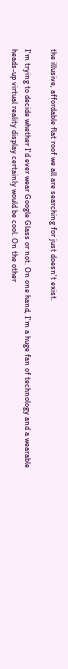the illusive, affordable flat roof we all are searching for just doesn't exist.

I'm trying to decide whether I'd ever wear Google Glass or not. On one hand, I'm a huge fan of technology and a wearable heads-up virtual reality display certainly would be cool. On the other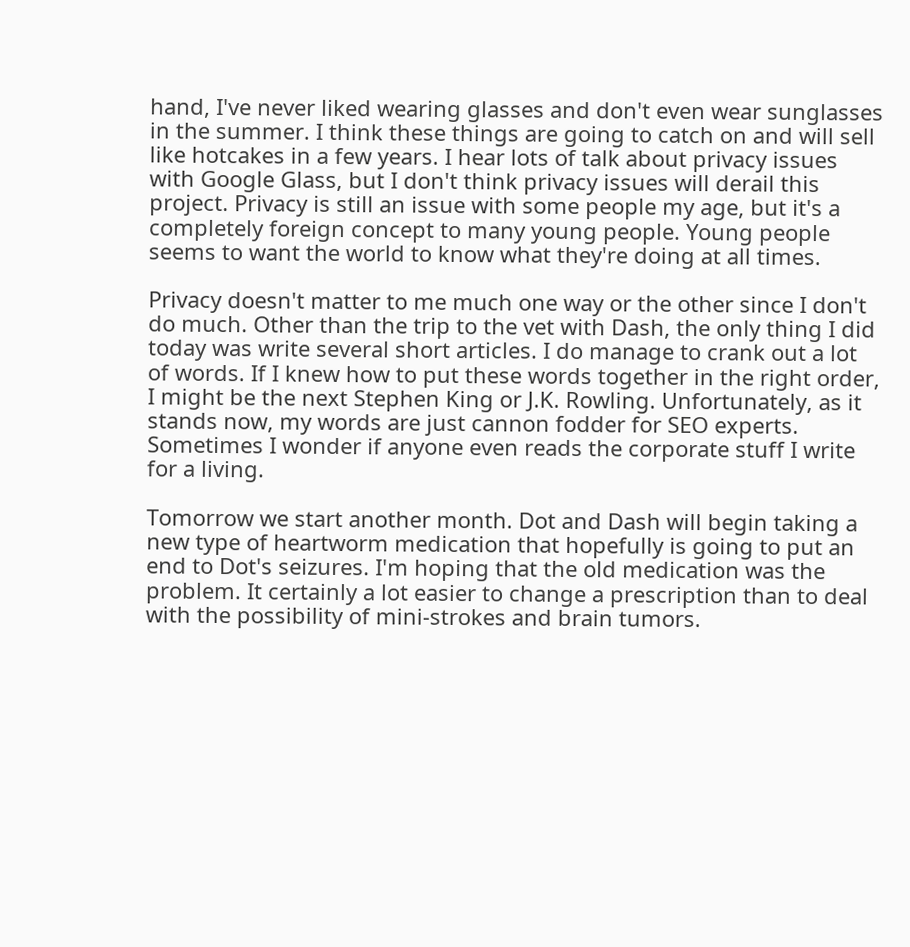hand, I've never liked wearing glasses and don't even wear sunglasses in the summer. I think these things are going to catch on and will sell like hotcakes in a few years. I hear lots of talk about privacy issues with Google Glass, but I don't think privacy issues will derail this project. Privacy is still an issue with some people my age, but it's a completely foreign concept to many young people. Young people seems to want the world to know what they're doing at all times.

Privacy doesn't matter to me much one way or the other since I don't do much. Other than the trip to the vet with Dash, the only thing I did today was write several short articles. I do manage to crank out a lot of words. If I knew how to put these words together in the right order, I might be the next Stephen King or J.K. Rowling. Unfortunately, as it stands now, my words are just cannon fodder for SEO experts. Sometimes I wonder if anyone even reads the corporate stuff I write for a living.

Tomorrow we start another month. Dot and Dash will begin taking a new type of heartworm medication that hopefully is going to put an end to Dot's seizures. I'm hoping that the old medication was the problem. It certainly a lot easier to change a prescription than to deal with the possibility of mini-strokes and brain tumors.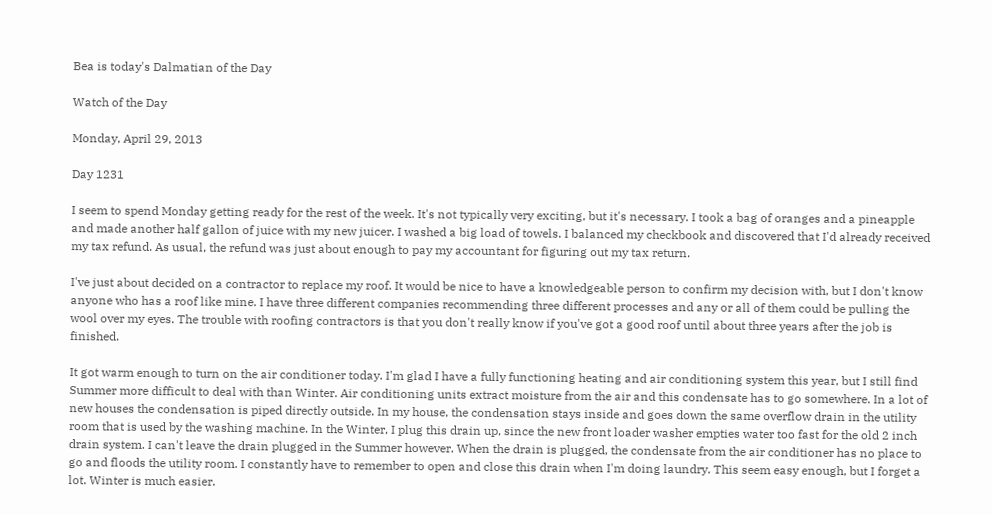Bea is today's Dalmatian of the Day

Watch of the Day

Monday, April 29, 2013

Day 1231

I seem to spend Monday getting ready for the rest of the week. It's not typically very exciting, but it's necessary. I took a bag of oranges and a pineapple and made another half gallon of juice with my new juicer. I washed a big load of towels. I balanced my checkbook and discovered that I'd already received my tax refund. As usual, the refund was just about enough to pay my accountant for figuring out my tax return.

I've just about decided on a contractor to replace my roof. It would be nice to have a knowledgeable person to confirm my decision with, but I don't know anyone who has a roof like mine. I have three different companies recommending three different processes and any or all of them could be pulling the wool over my eyes. The trouble with roofing contractors is that you don't really know if you've got a good roof until about three years after the job is finished.

It got warm enough to turn on the air conditioner today. I'm glad I have a fully functioning heating and air conditioning system this year, but I still find Summer more difficult to deal with than Winter. Air conditioning units extract moisture from the air and this condensate has to go somewhere. In a lot of new houses the condensation is piped directly outside. In my house, the condensation stays inside and goes down the same overflow drain in the utility room that is used by the washing machine. In the Winter, I plug this drain up, since the new front loader washer empties water too fast for the old 2 inch drain system. I can't leave the drain plugged in the Summer however. When the drain is plugged, the condensate from the air conditioner has no place to go and floods the utility room. I constantly have to remember to open and close this drain when I'm doing laundry. This seem easy enough, but I forget a lot. Winter is much easier.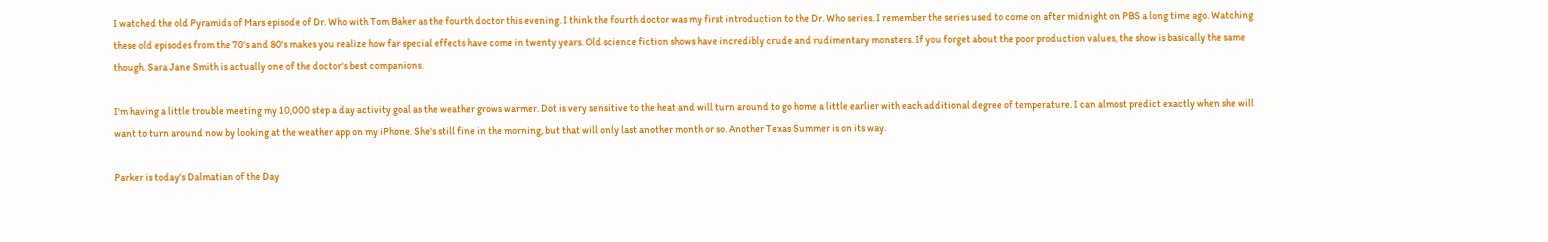I watched the old Pyramids of Mars episode of Dr. Who with Tom Baker as the fourth doctor this evening. I think the fourth doctor was my first introduction to the Dr. Who series. I remember the series used to come on after midnight on PBS a long time ago. Watching these old episodes from the 70's and 80's makes you realize how far special effects have come in twenty years. Old science fiction shows have incredibly crude and rudimentary monsters. If you forget about the poor production values, the show is basically the same though. Sara Jane Smith is actually one of the doctor's best companions.

I'm having a little trouble meeting my 10,000 step a day activity goal as the weather grows warmer. Dot is very sensitive to the heat and will turn around to go home a little earlier with each additional degree of temperature. I can almost predict exactly when she will want to turn around now by looking at the weather app on my iPhone. She's still fine in the morning, but that will only last another month or so. Another Texas Summer is on its way.

Parker is today's Dalmatian of the Day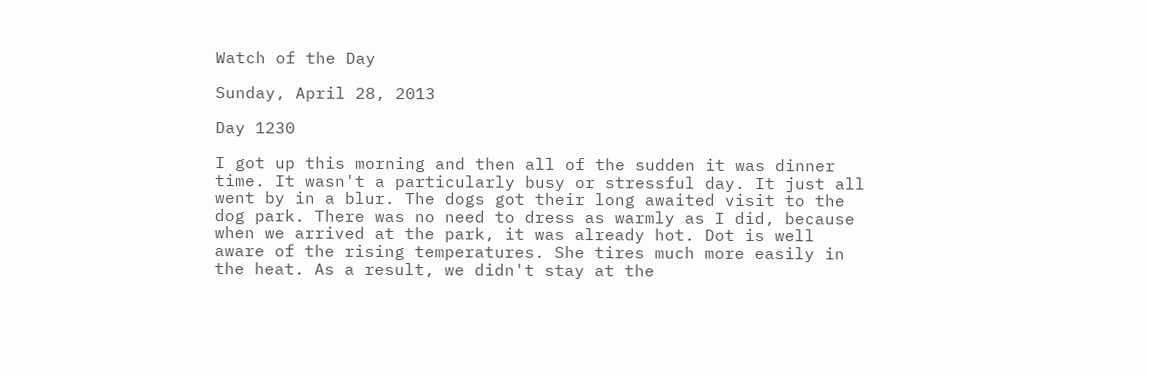Watch of the Day

Sunday, April 28, 2013

Day 1230

I got up this morning and then all of the sudden it was dinner time. It wasn't a particularly busy or stressful day. It just all went by in a blur. The dogs got their long awaited visit to the dog park. There was no need to dress as warmly as I did, because when we arrived at the park, it was already hot. Dot is well aware of the rising temperatures. She tires much more easily in the heat. As a result, we didn't stay at the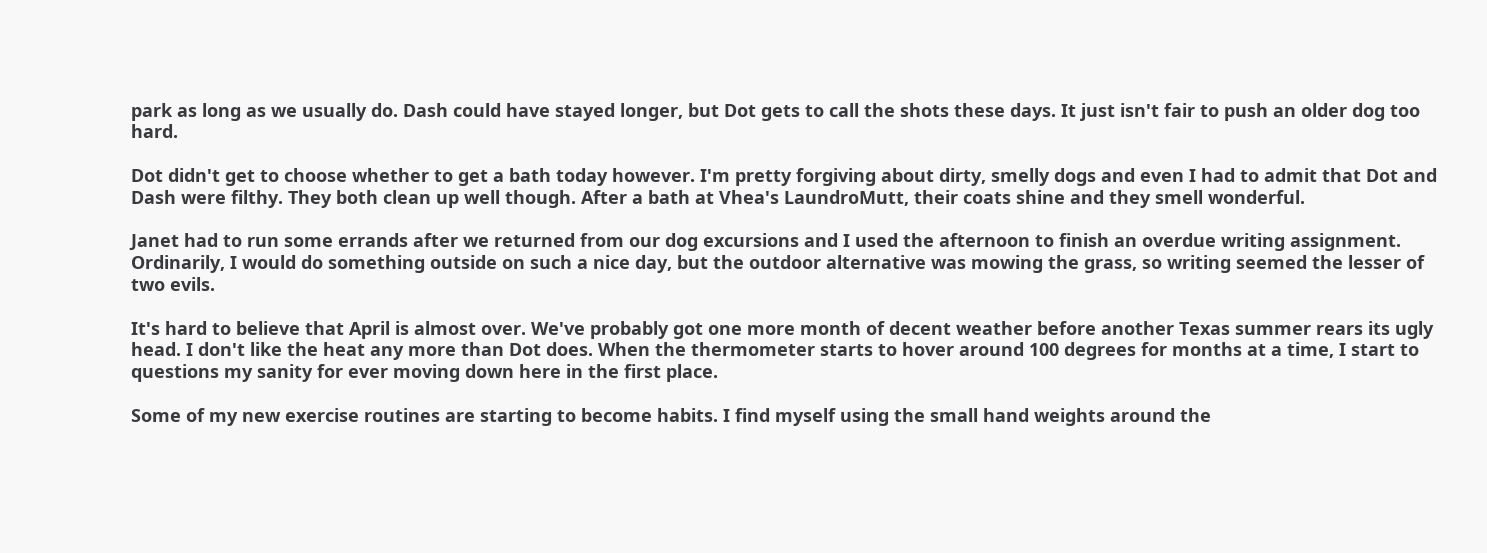park as long as we usually do. Dash could have stayed longer, but Dot gets to call the shots these days. It just isn't fair to push an older dog too hard.

Dot didn't get to choose whether to get a bath today however. I'm pretty forgiving about dirty, smelly dogs and even I had to admit that Dot and Dash were filthy. They both clean up well though. After a bath at Vhea's LaundroMutt, their coats shine and they smell wonderful.

Janet had to run some errands after we returned from our dog excursions and I used the afternoon to finish an overdue writing assignment. Ordinarily, I would do something outside on such a nice day, but the outdoor alternative was mowing the grass, so writing seemed the lesser of two evils.

It's hard to believe that April is almost over. We've probably got one more month of decent weather before another Texas summer rears its ugly head. I don't like the heat any more than Dot does. When the thermometer starts to hover around 100 degrees for months at a time, I start to questions my sanity for ever moving down here in the first place.

Some of my new exercise routines are starting to become habits. I find myself using the small hand weights around the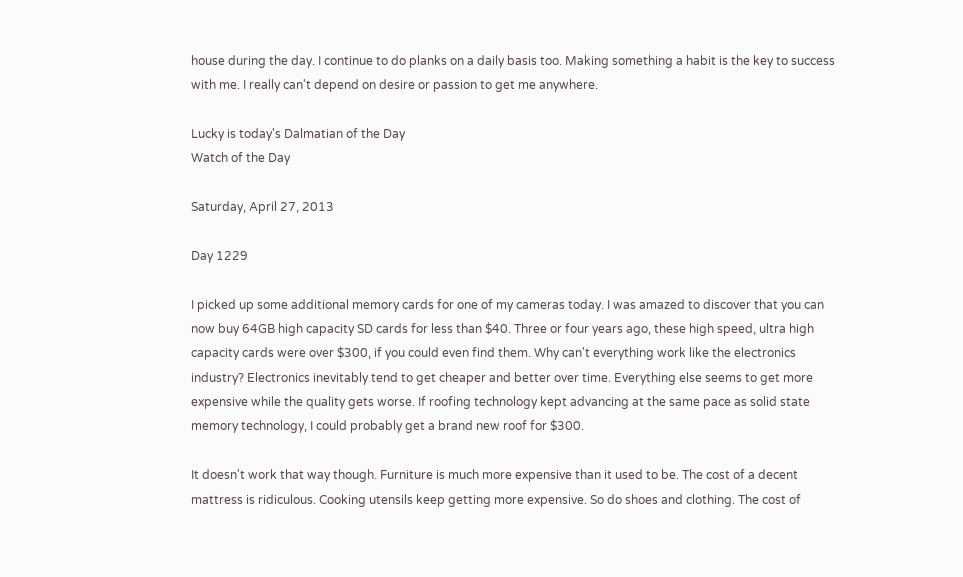house during the day. I continue to do planks on a daily basis too. Making something a habit is the key to success with me. I really can't depend on desire or passion to get me anywhere.

Lucky is today's Dalmatian of the Day
Watch of the Day

Saturday, April 27, 2013

Day 1229

I picked up some additional memory cards for one of my cameras today. I was amazed to discover that you can now buy 64GB high capacity SD cards for less than $40. Three or four years ago, these high speed, ultra high capacity cards were over $300, if you could even find them. Why can't everything work like the electronics industry? Electronics inevitably tend to get cheaper and better over time. Everything else seems to get more expensive while the quality gets worse. If roofing technology kept advancing at the same pace as solid state memory technology, I could probably get a brand new roof for $300.

It doesn't work that way though. Furniture is much more expensive than it used to be. The cost of a decent mattress is ridiculous. Cooking utensils keep getting more expensive. So do shoes and clothing. The cost of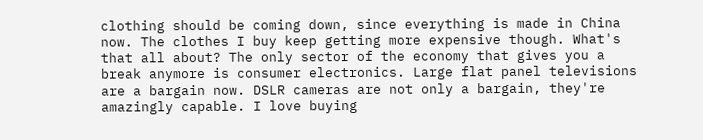clothing should be coming down, since everything is made in China now. The clothes I buy keep getting more expensive though. What's that all about? The only sector of the economy that gives you a break anymore is consumer electronics. Large flat panel televisions are a bargain now. DSLR cameras are not only a bargain, they're amazingly capable. I love buying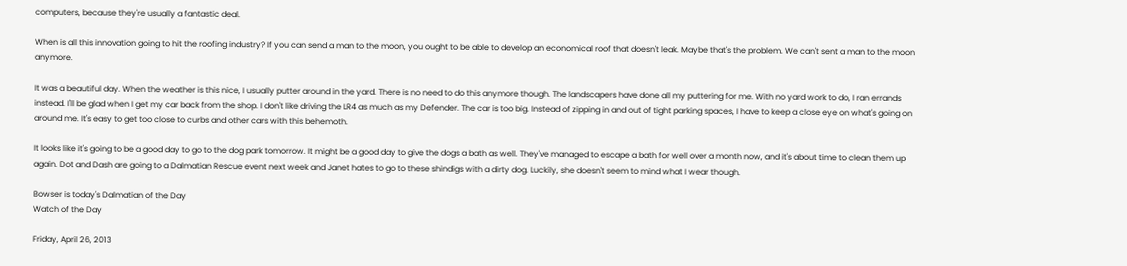computers, because they're usually a fantastic deal.

When is all this innovation going to hit the roofing industry? If you can send a man to the moon, you ought to be able to develop an economical roof that doesn't leak. Maybe that's the problem. We can't sent a man to the moon anymore.

It was a beautiful day. When the weather is this nice, I usually putter around in the yard. There is no need to do this anymore though. The landscapers have done all my puttering for me. With no yard work to do, I ran errands instead. I'll be glad when I get my car back from the shop. I don't like driving the LR4 as much as my Defender. The car is too big. Instead of zipping in and out of tight parking spaces, I have to keep a close eye on what's going on around me. It's easy to get too close to curbs and other cars with this behemoth.

It looks like it's going to be a good day to go to the dog park tomorrow. It might be a good day to give the dogs a bath as well. They've managed to escape a bath for well over a month now, and it's about time to clean them up again. Dot and Dash are going to a Dalmatian Rescue event next week and Janet hates to go to these shindigs with a dirty dog. Luckily, she doesn't seem to mind what I wear though.

Bowser is today's Dalmatian of the Day
Watch of the Day

Friday, April 26, 2013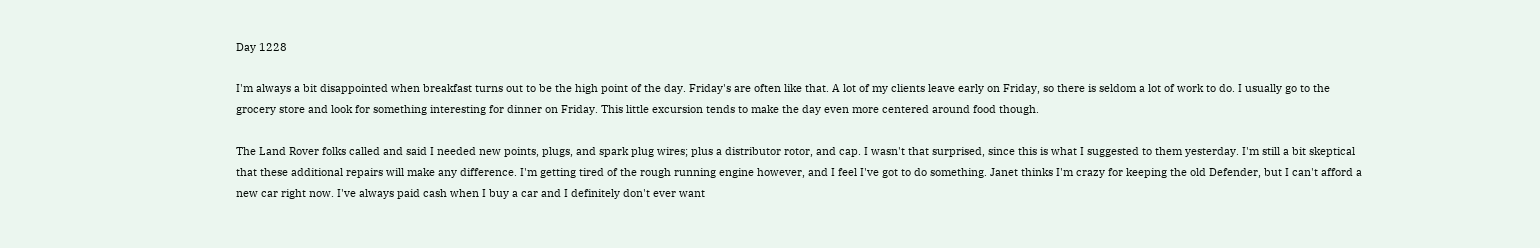Day 1228

I'm always a bit disappointed when breakfast turns out to be the high point of the day. Friday's are often like that. A lot of my clients leave early on Friday, so there is seldom a lot of work to do. I usually go to the grocery store and look for something interesting for dinner on Friday. This little excursion tends to make the day even more centered around food though.

The Land Rover folks called and said I needed new points, plugs, and spark plug wires; plus a distributor rotor, and cap. I wasn't that surprised, since this is what I suggested to them yesterday. I'm still a bit skeptical that these additional repairs will make any difference. I'm getting tired of the rough running engine however, and I feel I've got to do something. Janet thinks I'm crazy for keeping the old Defender, but I can't afford a new car right now. I've always paid cash when I buy a car and I definitely don't ever want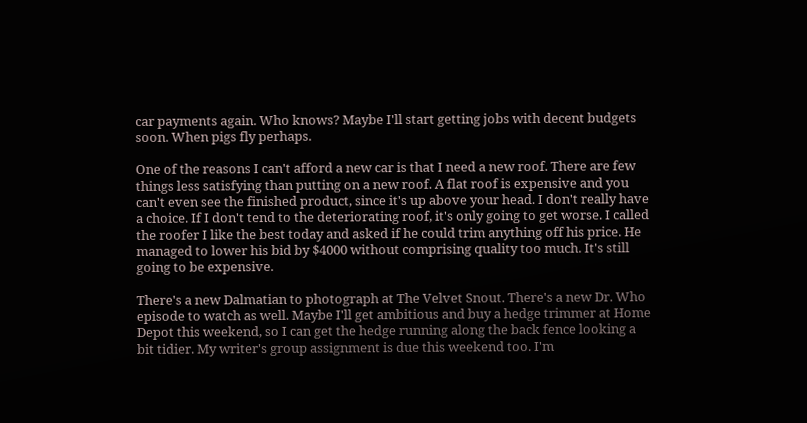car payments again. Who knows? Maybe I'll start getting jobs with decent budgets soon. When pigs fly perhaps.

One of the reasons I can't afford a new car is that I need a new roof. There are few things less satisfying than putting on a new roof. A flat roof is expensive and you can't even see the finished product, since it's up above your head. I don't really have a choice. If I don't tend to the deteriorating roof, it's only going to get worse. I called the roofer I like the best today and asked if he could trim anything off his price. He managed to lower his bid by $4000 without comprising quality too much. It's still going to be expensive.

There's a new Dalmatian to photograph at The Velvet Snout. There's a new Dr. Who episode to watch as well. Maybe I'll get ambitious and buy a hedge trimmer at Home Depot this weekend, so I can get the hedge running along the back fence looking a bit tidier. My writer's group assignment is due this weekend too. I'm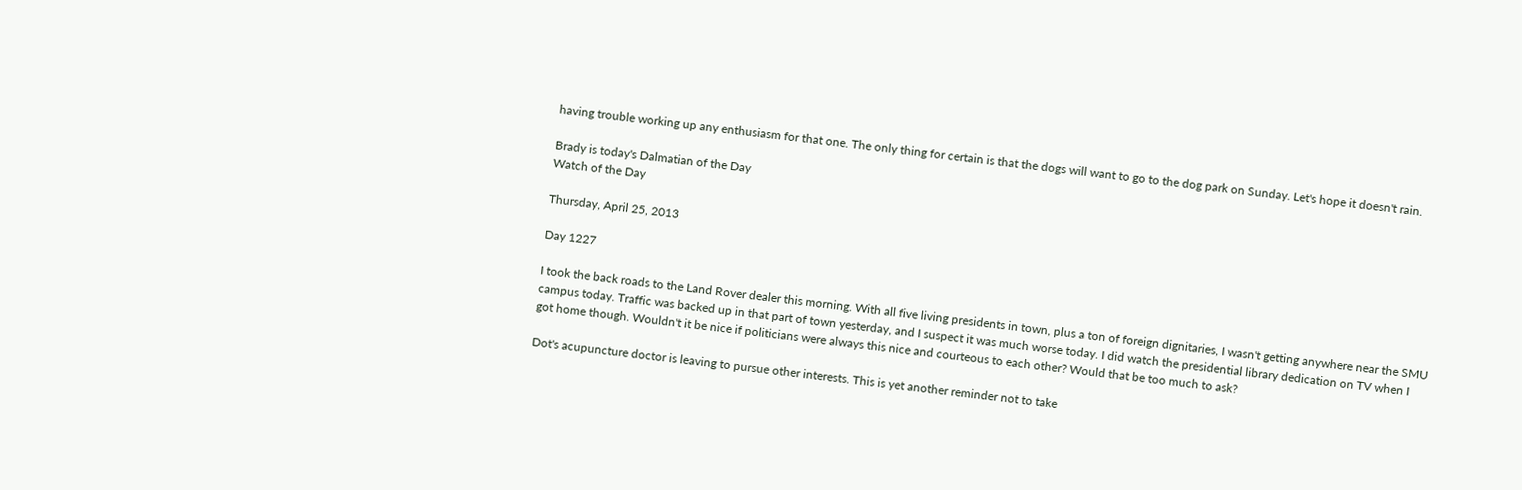having trouble working up any enthusiasm for that one. The only thing for certain is that the dogs will want to go to the dog park on Sunday. Let's hope it doesn't rain.

Brady is today's Dalmatian of the Day
Watch of the Day

Thursday, April 25, 2013

Day 1227

I took the back roads to the Land Rover dealer this morning. With all five living presidents in town, plus a ton of foreign dignitaries, I wasn't getting anywhere near the SMU campus today. Traffic was backed up in that part of town yesterday, and I suspect it was much worse today. I did watch the presidential library dedication on TV when I got home though. Wouldn't it be nice if politicians were always this nice and courteous to each other? Would that be too much to ask?

Dot's acupuncture doctor is leaving to pursue other interests. This is yet another reminder not to take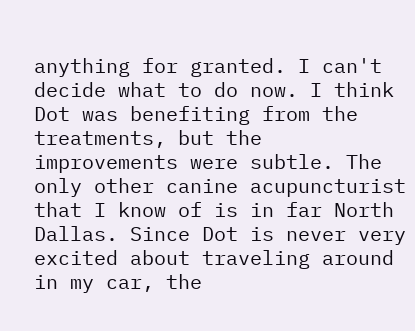anything for granted. I can't decide what to do now. I think Dot was benefiting from the treatments, but the improvements were subtle. The only other canine acupuncturist that I know of is in far North Dallas. Since Dot is never very excited about traveling around in my car, the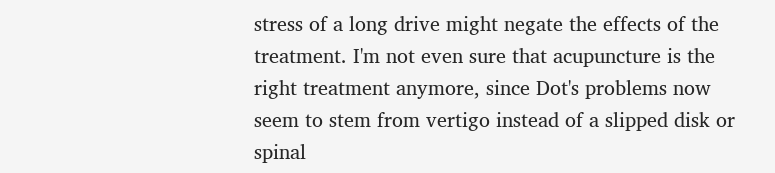stress of a long drive might negate the effects of the treatment. I'm not even sure that acupuncture is the right treatment anymore, since Dot's problems now seem to stem from vertigo instead of a slipped disk or spinal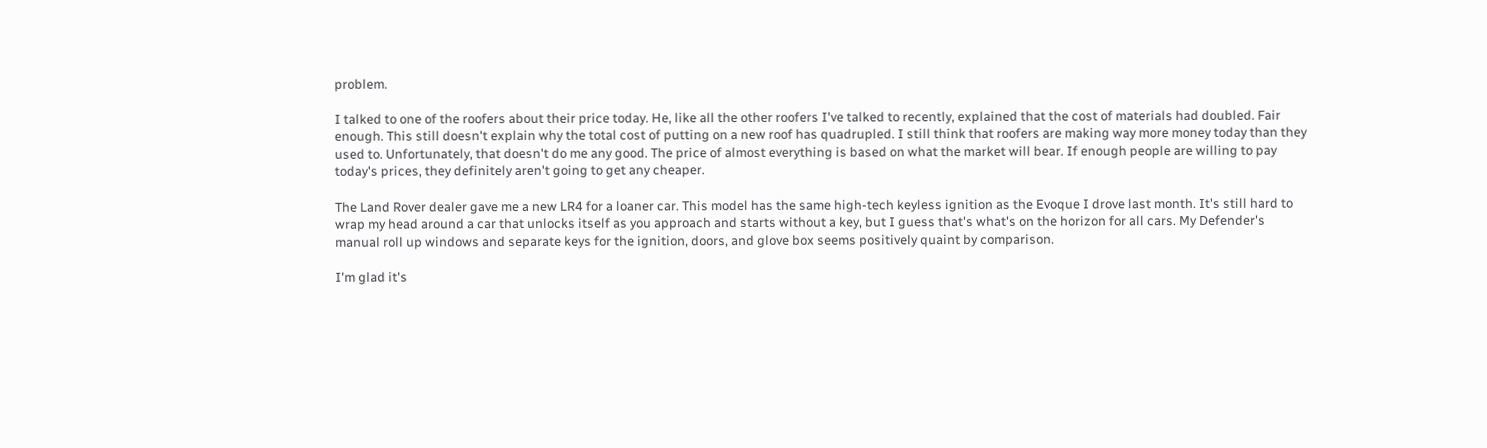problem.

I talked to one of the roofers about their price today. He, like all the other roofers I've talked to recently, explained that the cost of materials had doubled. Fair enough. This still doesn't explain why the total cost of putting on a new roof has quadrupled. I still think that roofers are making way more money today than they used to. Unfortunately, that doesn't do me any good. The price of almost everything is based on what the market will bear. If enough people are willing to pay today's prices, they definitely aren't going to get any cheaper.

The Land Rover dealer gave me a new LR4 for a loaner car. This model has the same high-tech keyless ignition as the Evoque I drove last month. It's still hard to wrap my head around a car that unlocks itself as you approach and starts without a key, but I guess that's what's on the horizon for all cars. My Defender's manual roll up windows and separate keys for the ignition, doors, and glove box seems positively quaint by comparison.

I'm glad it's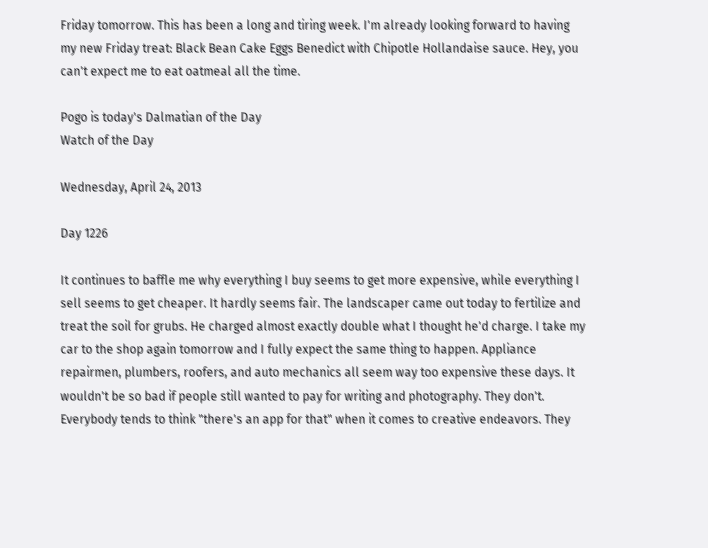Friday tomorrow. This has been a long and tiring week. I'm already looking forward to having my new Friday treat: Black Bean Cake Eggs Benedict with Chipotle Hollandaise sauce. Hey, you can't expect me to eat oatmeal all the time.

Pogo is today's Dalmatian of the Day
Watch of the Day

Wednesday, April 24, 2013

Day 1226

It continues to baffle me why everything I buy seems to get more expensive, while everything I sell seems to get cheaper. It hardly seems fair. The landscaper came out today to fertilize and treat the soil for grubs. He charged almost exactly double what I thought he'd charge. I take my car to the shop again tomorrow and I fully expect the same thing to happen. Appliance repairmen, plumbers, roofers, and auto mechanics all seem way too expensive these days. It wouldn't be so bad if people still wanted to pay for writing and photography. They don't. Everybody tends to think "there's an app for that" when it comes to creative endeavors. They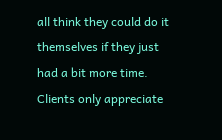all think they could do it themselves if they just had a bit more time. Clients only appreciate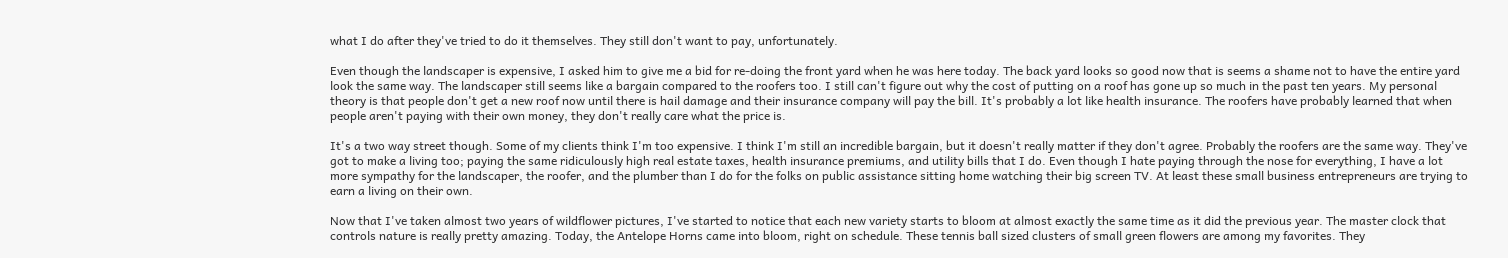what I do after they've tried to do it themselves. They still don't want to pay, unfortunately.

Even though the landscaper is expensive, I asked him to give me a bid for re-doing the front yard when he was here today. The back yard looks so good now that is seems a shame not to have the entire yard look the same way. The landscaper still seems like a bargain compared to the roofers too. I still can't figure out why the cost of putting on a roof has gone up so much in the past ten years. My personal theory is that people don't get a new roof now until there is hail damage and their insurance company will pay the bill. It's probably a lot like health insurance. The roofers have probably learned that when people aren't paying with their own money, they don't really care what the price is.

It's a two way street though. Some of my clients think I'm too expensive. I think I'm still an incredible bargain, but it doesn't really matter if they don't agree. Probably the roofers are the same way. They've got to make a living too; paying the same ridiculously high real estate taxes, health insurance premiums, and utility bills that I do. Even though I hate paying through the nose for everything, I have a lot more sympathy for the landscaper, the roofer, and the plumber than I do for the folks on public assistance sitting home watching their big screen TV. At least these small business entrepreneurs are trying to earn a living on their own.

Now that I've taken almost two years of wildflower pictures, I've started to notice that each new variety starts to bloom at almost exactly the same time as it did the previous year. The master clock that controls nature is really pretty amazing. Today, the Antelope Horns came into bloom, right on schedule. These tennis ball sized clusters of small green flowers are among my favorites. They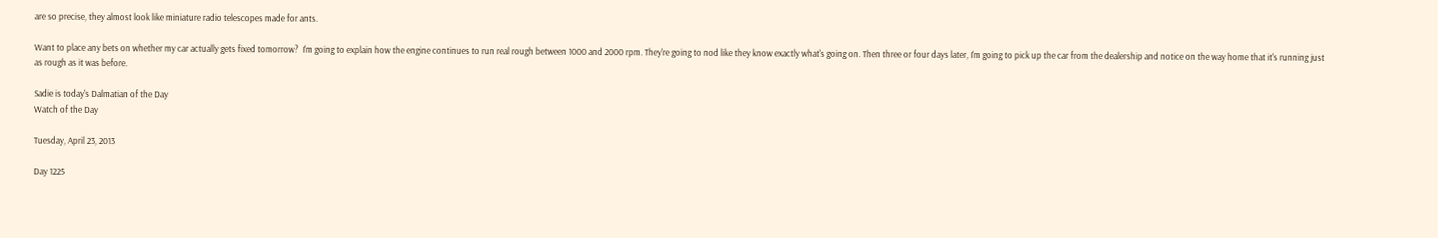are so precise, they almost look like miniature radio telescopes made for ants.

Want to place any bets on whether my car actually gets fixed tomorrow?  I'm going to explain how the engine continues to run real rough between 1000 and 2000 rpm. They're going to nod like they know exactly what's going on. Then three or four days later, I'm going to pick up the car from the dealership and notice on the way home that it's running just as rough as it was before.

Sadie is today's Dalmatian of the Day
Watch of the Day

Tuesday, April 23, 2013

Day 1225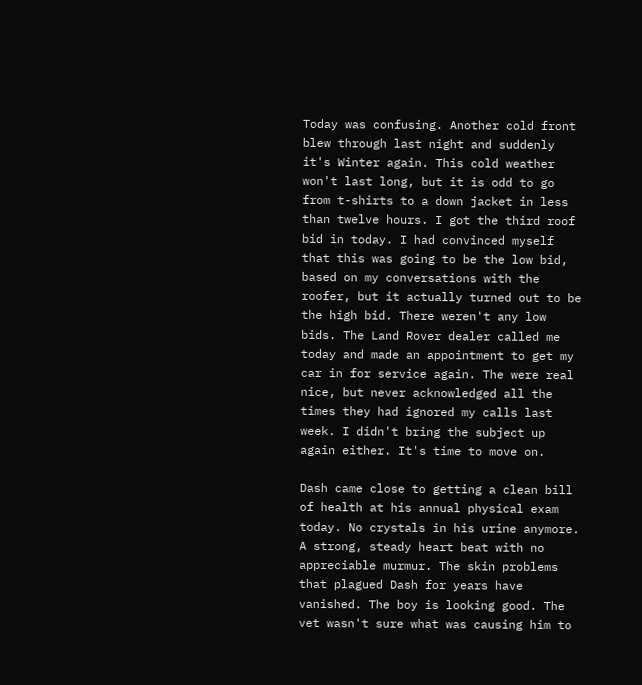Today was confusing. Another cold front blew through last night and suddenly it's Winter again. This cold weather won't last long, but it is odd to go from t-shirts to a down jacket in less than twelve hours. I got the third roof bid in today. I had convinced myself that this was going to be the low bid, based on my conversations with the roofer, but it actually turned out to be the high bid. There weren't any low bids. The Land Rover dealer called me today and made an appointment to get my car in for service again. The were real nice, but never acknowledged all the times they had ignored my calls last week. I didn't bring the subject up again either. It's time to move on.

Dash came close to getting a clean bill of health at his annual physical exam today. No crystals in his urine anymore. A strong, steady heart beat with no appreciable murmur. The skin problems that plagued Dash for years have vanished. The boy is looking good. The vet wasn't sure what was causing him to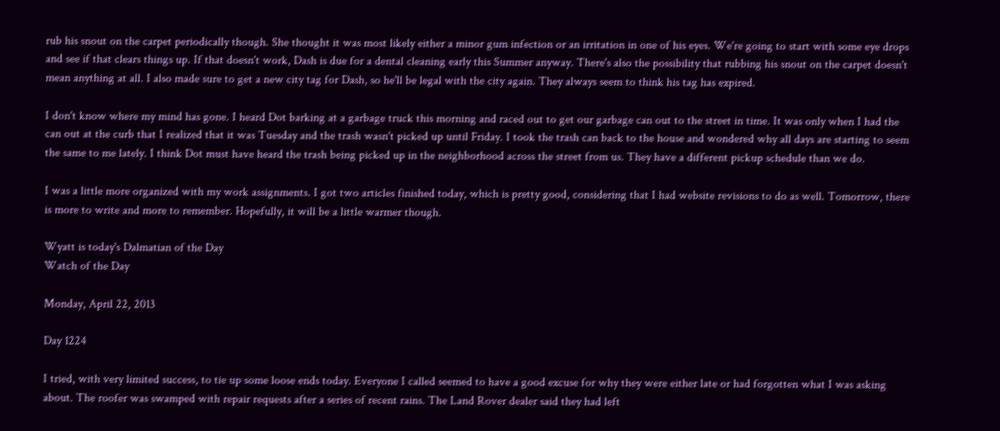rub his snout on the carpet periodically though. She thought it was most likely either a minor gum infection or an irritation in one of his eyes. We're going to start with some eye drops and see if that clears things up. If that doesn't work, Dash is due for a dental cleaning early this Summer anyway. There's also the possibility that rubbing his snout on the carpet doesn't mean anything at all. I also made sure to get a new city tag for Dash, so he'll be legal with the city again. They always seem to think his tag has expired.

I don't know where my mind has gone. I heard Dot barking at a garbage truck this morning and raced out to get our garbage can out to the street in time. It was only when I had the can out at the curb that I realized that it was Tuesday and the trash wasn't picked up until Friday. I took the trash can back to the house and wondered why all days are starting to seem the same to me lately. I think Dot must have heard the trash being picked up in the neighborhood across the street from us. They have a different pickup schedule than we do.

I was a little more organized with my work assignments. I got two articles finished today, which is pretty good, considering that I had website revisions to do as well. Tomorrow, there is more to write and more to remember. Hopefully, it will be a little warmer though.

Wyatt is today's Dalmatian of the Day
Watch of the Day

Monday, April 22, 2013

Day 1224

I tried, with very limited success, to tie up some loose ends today. Everyone I called seemed to have a good excuse for why they were either late or had forgotten what I was asking about. The roofer was swamped with repair requests after a series of recent rains. The Land Rover dealer said they had left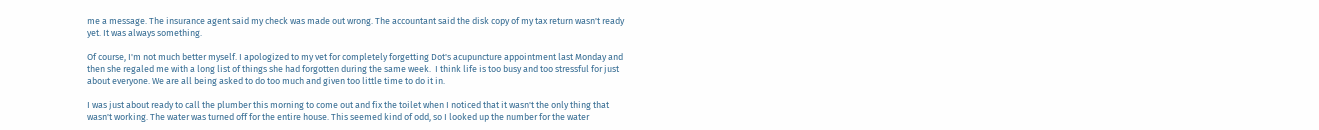me a message. The insurance agent said my check was made out wrong. The accountant said the disk copy of my tax return wasn't ready yet. It was always something.

Of course, I'm not much better myself. I apologized to my vet for completely forgetting Dot's acupuncture appointment last Monday and then she regaled me with a long list of things she had forgotten during the same week.  I think life is too busy and too stressful for just about everyone. We are all being asked to do too much and given too little time to do it in.

I was just about ready to call the plumber this morning to come out and fix the toilet when I noticed that it wasn't the only thing that wasn't working. The water was turned off for the entire house. This seemed kind of odd, so I looked up the number for the water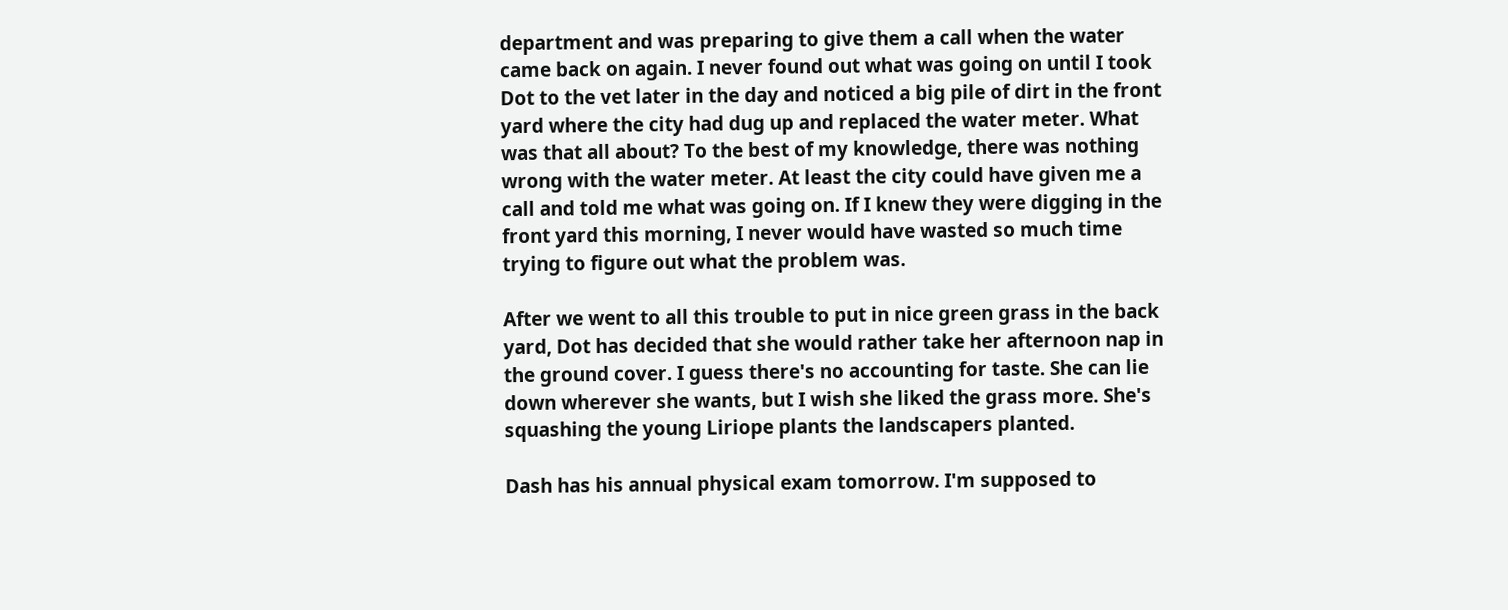department and was preparing to give them a call when the water came back on again. I never found out what was going on until I took Dot to the vet later in the day and noticed a big pile of dirt in the front yard where the city had dug up and replaced the water meter. What was that all about? To the best of my knowledge, there was nothing wrong with the water meter. At least the city could have given me a call and told me what was going on. If I knew they were digging in the front yard this morning, I never would have wasted so much time trying to figure out what the problem was.

After we went to all this trouble to put in nice green grass in the back yard, Dot has decided that she would rather take her afternoon nap in the ground cover. I guess there's no accounting for taste. She can lie down wherever she wants, but I wish she liked the grass more. She's squashing the young Liriope plants the landscapers planted.

Dash has his annual physical exam tomorrow. I'm supposed to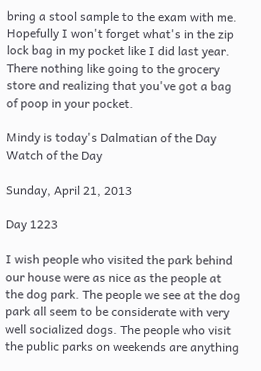bring a stool sample to the exam with me. Hopefully I won't forget what's in the zip lock bag in my pocket like I did last year. There nothing like going to the grocery store and realizing that you've got a bag of poop in your pocket.

Mindy is today's Dalmatian of the Day
Watch of the Day

Sunday, April 21, 2013

Day 1223

I wish people who visited the park behind our house were as nice as the people at the dog park. The people we see at the dog park all seem to be considerate with very well socialized dogs. The people who visit the public parks on weekends are anything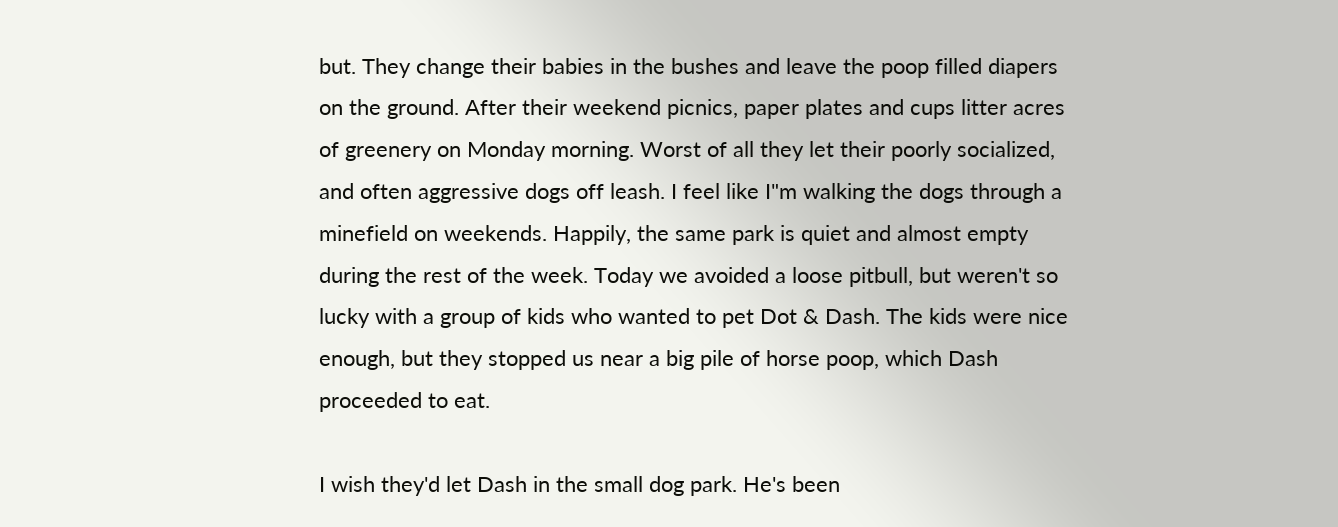but. They change their babies in the bushes and leave the poop filled diapers on the ground. After their weekend picnics, paper plates and cups litter acres of greenery on Monday morning. Worst of all they let their poorly socialized, and often aggressive dogs off leash. I feel like I"m walking the dogs through a minefield on weekends. Happily, the same park is quiet and almost empty during the rest of the week. Today we avoided a loose pitbull, but weren't so lucky with a group of kids who wanted to pet Dot & Dash. The kids were nice enough, but they stopped us near a big pile of horse poop, which Dash proceeded to eat.

I wish they'd let Dash in the small dog park. He's been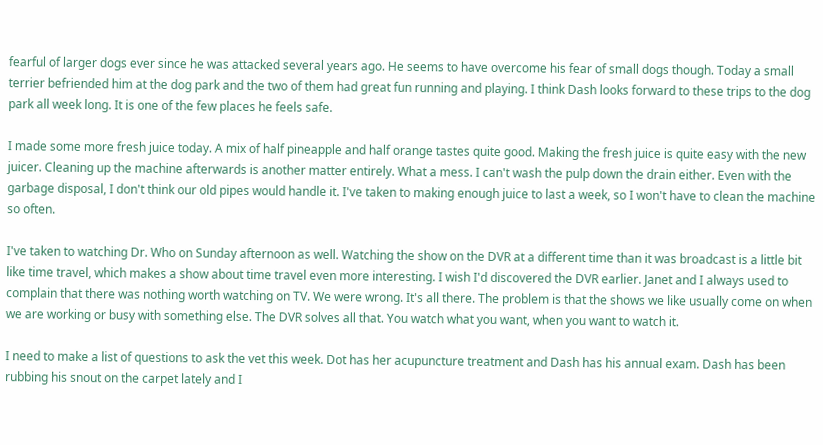fearful of larger dogs ever since he was attacked several years ago. He seems to have overcome his fear of small dogs though. Today a small terrier befriended him at the dog park and the two of them had great fun running and playing. I think Dash looks forward to these trips to the dog park all week long. It is one of the few places he feels safe.

I made some more fresh juice today. A mix of half pineapple and half orange tastes quite good. Making the fresh juice is quite easy with the new juicer. Cleaning up the machine afterwards is another matter entirely. What a mess. I can't wash the pulp down the drain either. Even with the garbage disposal, I don't think our old pipes would handle it. I've taken to making enough juice to last a week, so I won't have to clean the machine so often.

I've taken to watching Dr. Who on Sunday afternoon as well. Watching the show on the DVR at a different time than it was broadcast is a little bit like time travel, which makes a show about time travel even more interesting. I wish I'd discovered the DVR earlier. Janet and I always used to complain that there was nothing worth watching on TV. We were wrong. It's all there. The problem is that the shows we like usually come on when we are working or busy with something else. The DVR solves all that. You watch what you want, when you want to watch it.

I need to make a list of questions to ask the vet this week. Dot has her acupuncture treatment and Dash has his annual exam. Dash has been rubbing his snout on the carpet lately and I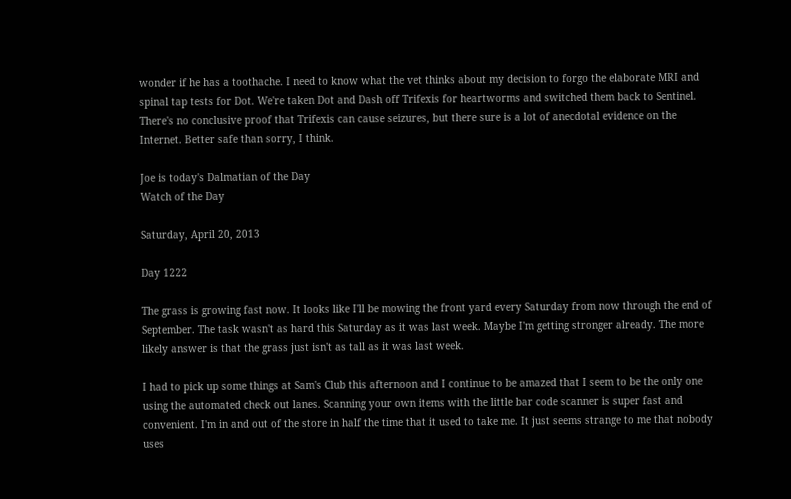wonder if he has a toothache. I need to know what the vet thinks about my decision to forgo the elaborate MRI and spinal tap tests for Dot. We're taken Dot and Dash off Trifexis for heartworms and switched them back to Sentinel. There's no conclusive proof that Trifexis can cause seizures, but there sure is a lot of anecdotal evidence on the Internet. Better safe than sorry, I think.

Joe is today's Dalmatian of the Day
Watch of the Day

Saturday, April 20, 2013

Day 1222

The grass is growing fast now. It looks like I'll be mowing the front yard every Saturday from now through the end of September. The task wasn't as hard this Saturday as it was last week. Maybe I'm getting stronger already. The more likely answer is that the grass just isn't as tall as it was last week.

I had to pick up some things at Sam's Club this afternoon and I continue to be amazed that I seem to be the only one using the automated check out lanes. Scanning your own items with the little bar code scanner is super fast and convenient. I'm in and out of the store in half the time that it used to take me. It just seems strange to me that nobody uses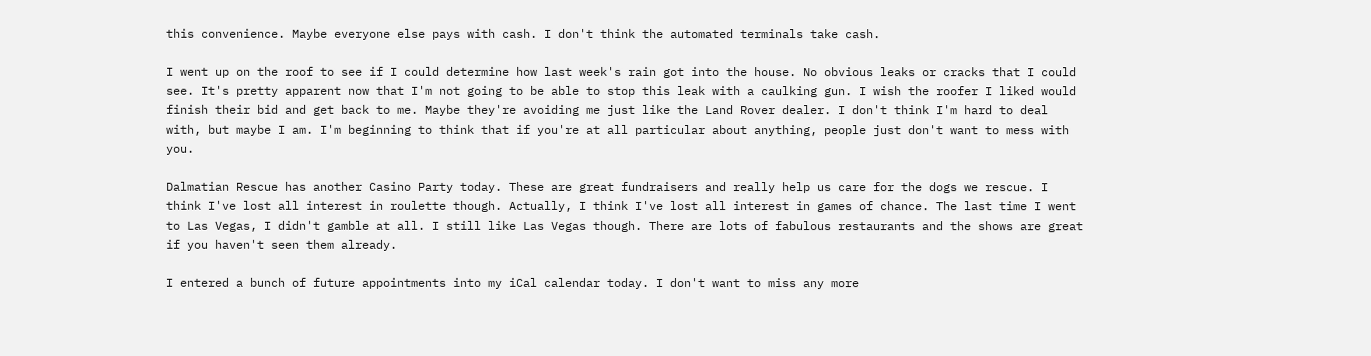this convenience. Maybe everyone else pays with cash. I don't think the automated terminals take cash.

I went up on the roof to see if I could determine how last week's rain got into the house. No obvious leaks or cracks that I could see. It's pretty apparent now that I'm not going to be able to stop this leak with a caulking gun. I wish the roofer I liked would finish their bid and get back to me. Maybe they're avoiding me just like the Land Rover dealer. I don't think I'm hard to deal with, but maybe I am. I'm beginning to think that if you're at all particular about anything, people just don't want to mess with you.

Dalmatian Rescue has another Casino Party today. These are great fundraisers and really help us care for the dogs we rescue. I think I've lost all interest in roulette though. Actually, I think I've lost all interest in games of chance. The last time I went to Las Vegas, I didn't gamble at all. I still like Las Vegas though. There are lots of fabulous restaurants and the shows are great if you haven't seen them already.

I entered a bunch of future appointments into my iCal calendar today. I don't want to miss any more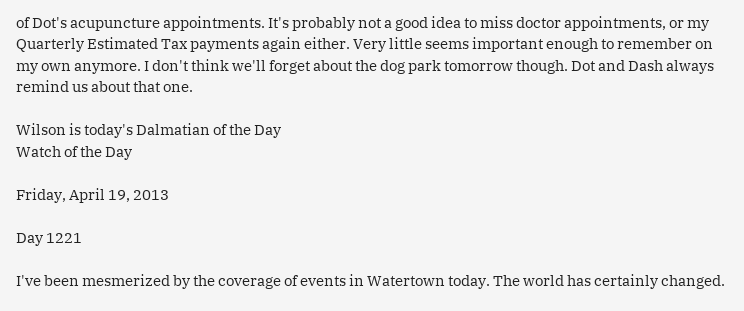of Dot's acupuncture appointments. It's probably not a good idea to miss doctor appointments, or my Quarterly Estimated Tax payments again either. Very little seems important enough to remember on my own anymore. I don't think we'll forget about the dog park tomorrow though. Dot and Dash always remind us about that one.

Wilson is today's Dalmatian of the Day
Watch of the Day

Friday, April 19, 2013

Day 1221

I've been mesmerized by the coverage of events in Watertown today. The world has certainly changed.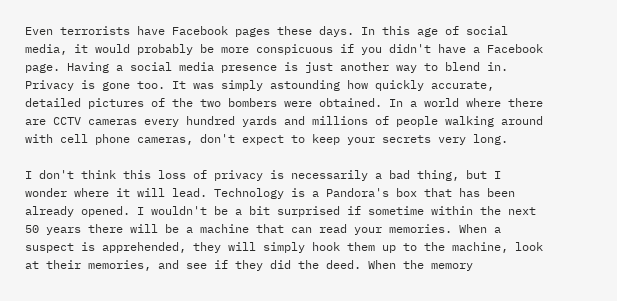Even terrorists have Facebook pages these days. In this age of social media, it would probably be more conspicuous if you didn't have a Facebook page. Having a social media presence is just another way to blend in. Privacy is gone too. It was simply astounding how quickly accurate, detailed pictures of the two bombers were obtained. In a world where there are CCTV cameras every hundred yards and millions of people walking around with cell phone cameras, don't expect to keep your secrets very long.

I don't think this loss of privacy is necessarily a bad thing, but I wonder where it will lead. Technology is a Pandora's box that has been already opened. I wouldn't be a bit surprised if sometime within the next 50 years there will be a machine that can read your memories. When a suspect is apprehended, they will simply hook them up to the machine, look at their memories, and see if they did the deed. When the memory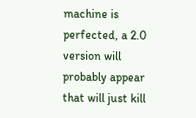machine is perfected, a 2.0 version will probably appear that will just kill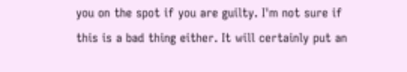you on the spot if you are guilty. I'm not sure if this is a bad thing either. It will certainly put an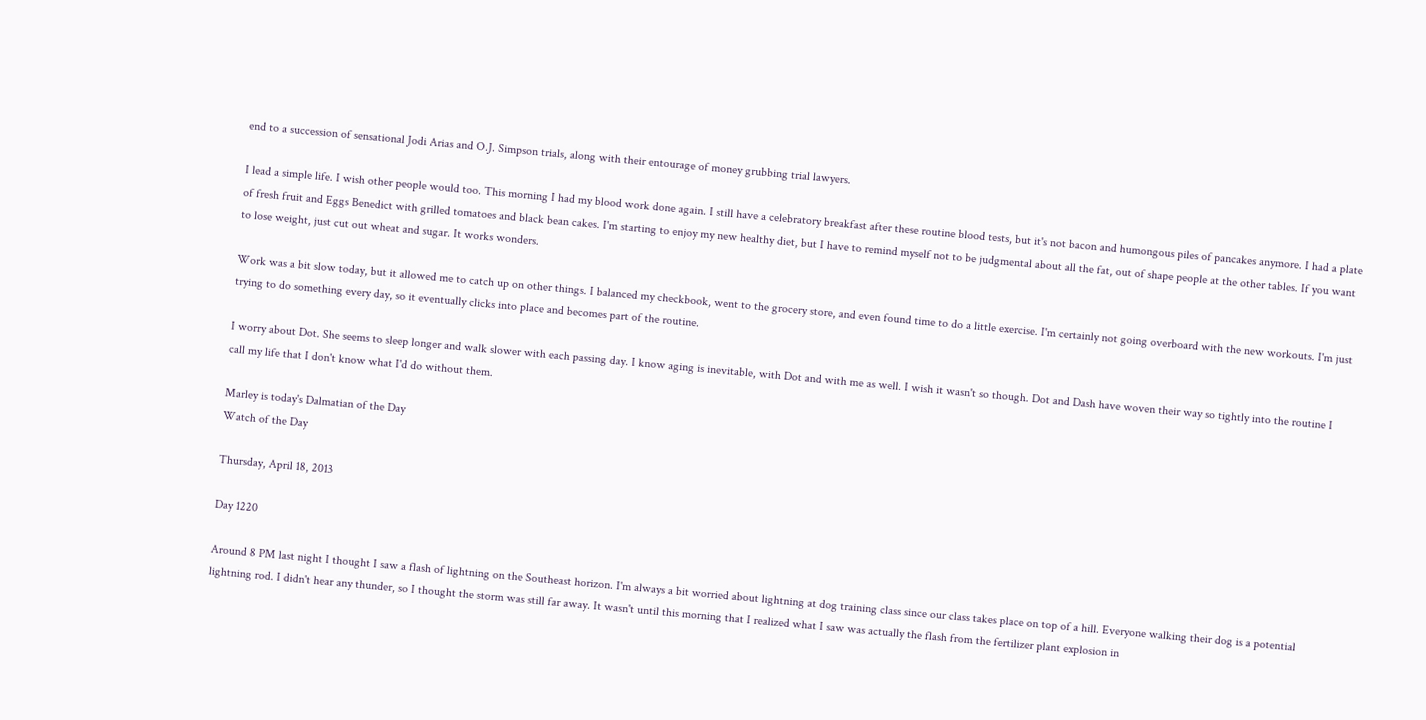end to a succession of sensational Jodi Arias and O.J. Simpson trials, along with their entourage of money grubbing trial lawyers.

I lead a simple life. I wish other people would too. This morning I had my blood work done again. I still have a celebratory breakfast after these routine blood tests, but it's not bacon and humongous piles of pancakes anymore. I had a plate of fresh fruit and Eggs Benedict with grilled tomatoes and black bean cakes. I'm starting to enjoy my new healthy diet, but I have to remind myself not to be judgmental about all the fat, out of shape people at the other tables. If you want to lose weight, just cut out wheat and sugar. It works wonders.

Work was a bit slow today, but it allowed me to catch up on other things. I balanced my checkbook, went to the grocery store, and even found time to do a little exercise. I'm certainly not going overboard with the new workouts. I'm just trying to do something every day, so it eventually clicks into place and becomes part of the routine.

I worry about Dot. She seems to sleep longer and walk slower with each passing day. I know aging is inevitable, with Dot and with me as well. I wish it wasn't so though. Dot and Dash have woven their way so tightly into the routine I call my life that I don't know what I'd do without them.

Marley is today's Dalmatian of the Day
Watch of the Day

Thursday, April 18, 2013

Day 1220

Around 8 PM last night I thought I saw a flash of lightning on the Southeast horizon. I'm always a bit worried about lightning at dog training class since our class takes place on top of a hill. Everyone walking their dog is a potential lightning rod. I didn't hear any thunder, so I thought the storm was still far away. It wasn't until this morning that I realized what I saw was actually the flash from the fertilizer plant explosion in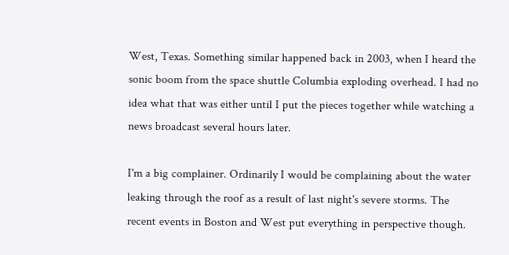West, Texas. Something similar happened back in 2003, when I heard the sonic boom from the space shuttle Columbia exploding overhead. I had no idea what that was either until I put the pieces together while watching a news broadcast several hours later.

I'm a big complainer. Ordinarily I would be complaining about the water leaking through the roof as a result of last night's severe storms. The recent events in Boston and West put everything in perspective though.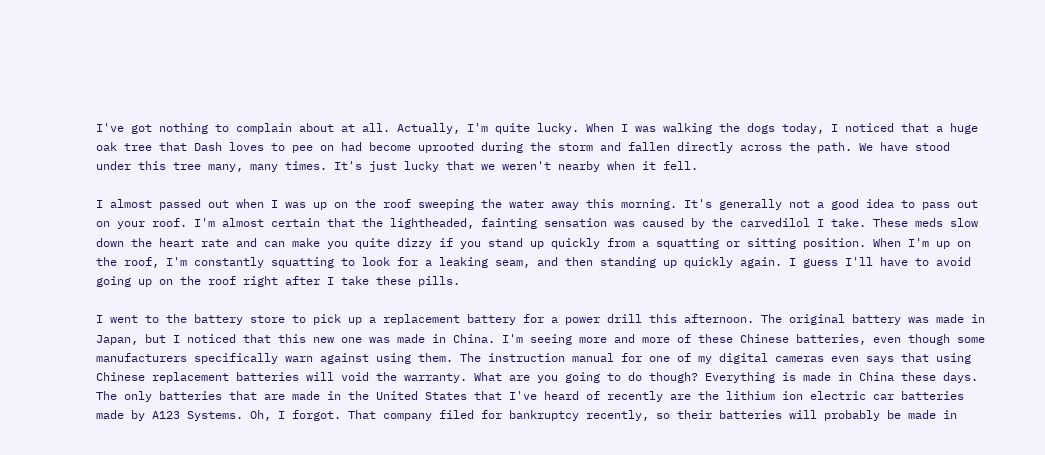I've got nothing to complain about at all. Actually, I'm quite lucky. When I was walking the dogs today, I noticed that a huge oak tree that Dash loves to pee on had become uprooted during the storm and fallen directly across the path. We have stood under this tree many, many times. It's just lucky that we weren't nearby when it fell.

I almost passed out when I was up on the roof sweeping the water away this morning. It's generally not a good idea to pass out on your roof. I'm almost certain that the lightheaded, fainting sensation was caused by the carvedilol I take. These meds slow down the heart rate and can make you quite dizzy if you stand up quickly from a squatting or sitting position. When I'm up on the roof, I'm constantly squatting to look for a leaking seam, and then standing up quickly again. I guess I'll have to avoid going up on the roof right after I take these pills.

I went to the battery store to pick up a replacement battery for a power drill this afternoon. The original battery was made in Japan, but I noticed that this new one was made in China. I'm seeing more and more of these Chinese batteries, even though some manufacturers specifically warn against using them. The instruction manual for one of my digital cameras even says that using Chinese replacement batteries will void the warranty. What are you going to do though? Everything is made in China these days. The only batteries that are made in the United States that I've heard of recently are the lithium ion electric car batteries made by A123 Systems. Oh, I forgot. That company filed for bankruptcy recently, so their batteries will probably be made in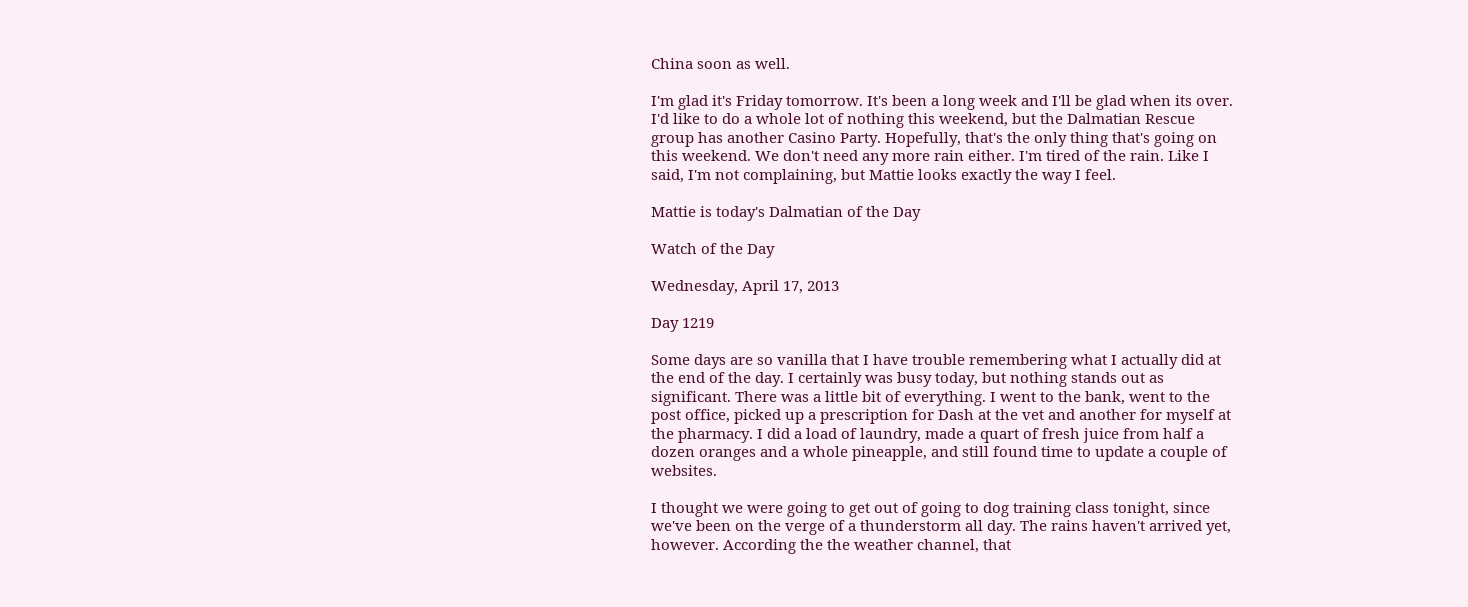China soon as well.

I'm glad it's Friday tomorrow. It's been a long week and I'll be glad when its over. I'd like to do a whole lot of nothing this weekend, but the Dalmatian Rescue group has another Casino Party. Hopefully, that's the only thing that's going on this weekend. We don't need any more rain either. I'm tired of the rain. Like I said, I'm not complaining, but Mattie looks exactly the way I feel.

Mattie is today's Dalmatian of the Day

Watch of the Day

Wednesday, April 17, 2013

Day 1219

Some days are so vanilla that I have trouble remembering what I actually did at the end of the day. I certainly was busy today, but nothing stands out as significant. There was a little bit of everything. I went to the bank, went to the post office, picked up a prescription for Dash at the vet and another for myself at the pharmacy. I did a load of laundry, made a quart of fresh juice from half a dozen oranges and a whole pineapple, and still found time to update a couple of websites.

I thought we were going to get out of going to dog training class tonight, since we've been on the verge of a thunderstorm all day. The rains haven't arrived yet, however. According the the weather channel, that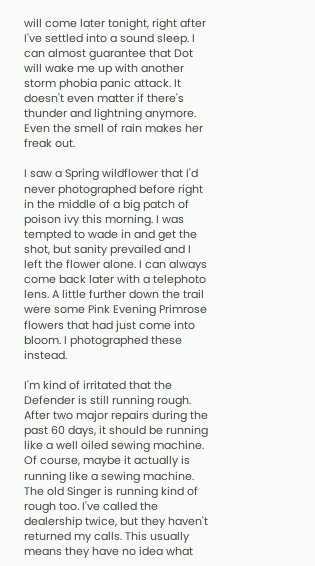will come later tonight, right after I've settled into a sound sleep. I can almost guarantee that Dot will wake me up with another storm phobia panic attack. It doesn't even matter if there's thunder and lightning anymore. Even the smell of rain makes her freak out.

I saw a Spring wildflower that I'd never photographed before right in the middle of a big patch of poison ivy this morning. I was tempted to wade in and get the shot, but sanity prevailed and I left the flower alone. I can always come back later with a telephoto lens. A little further down the trail were some Pink Evening Primrose flowers that had just come into bloom. I photographed these instead.

I'm kind of irritated that the Defender is still running rough. After two major repairs during the past 60 days, it should be running like a well oiled sewing machine. Of course, maybe it actually is running like a sewing machine. The old Singer is running kind of rough too. I've called the dealership twice, but they haven't returned my calls. This usually means they have no idea what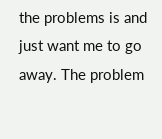the problems is and just want me to go away. The problem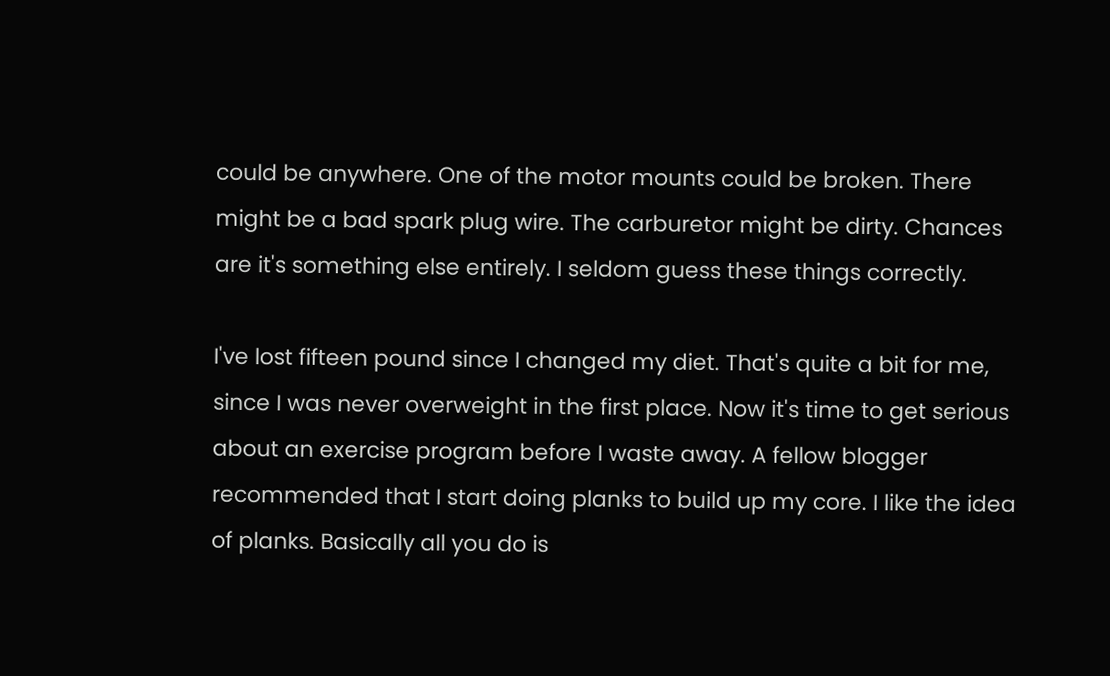could be anywhere. One of the motor mounts could be broken. There might be a bad spark plug wire. The carburetor might be dirty. Chances are it's something else entirely. I seldom guess these things correctly.

I've lost fifteen pound since I changed my diet. That's quite a bit for me, since I was never overweight in the first place. Now it's time to get serious about an exercise program before I waste away. A fellow blogger recommended that I start doing planks to build up my core. I like the idea of planks. Basically all you do is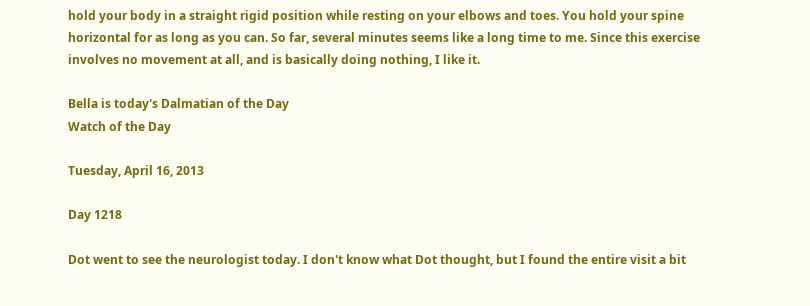hold your body in a straight rigid position while resting on your elbows and toes. You hold your spine horizontal for as long as you can. So far, several minutes seems like a long time to me. Since this exercise involves no movement at all, and is basically doing nothing, I like it.

Bella is today's Dalmatian of the Day
Watch of the Day

Tuesday, April 16, 2013

Day 1218

Dot went to see the neurologist today. I don't know what Dot thought, but I found the entire visit a bit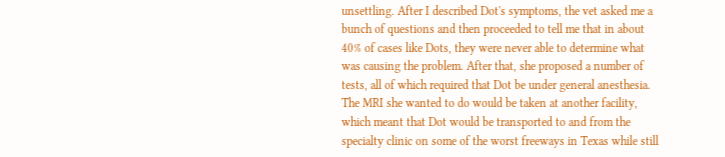unsettling. After I described Dot's symptoms, the vet asked me a bunch of questions and then proceeded to tell me that in about 40% of cases like Dots, they were never able to determine what was causing the problem. After that, she proposed a number of tests, all of which required that Dot be under general anesthesia. The MRI she wanted to do would be taken at another facility, which meant that Dot would be transported to and from the specialty clinic on some of the worst freeways in Texas while still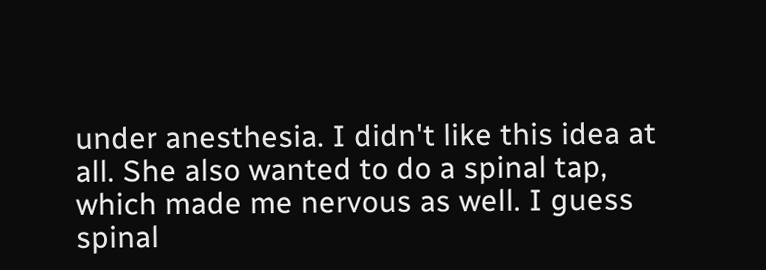under anesthesia. I didn't like this idea at all. She also wanted to do a spinal tap, which made me nervous as well. I guess spinal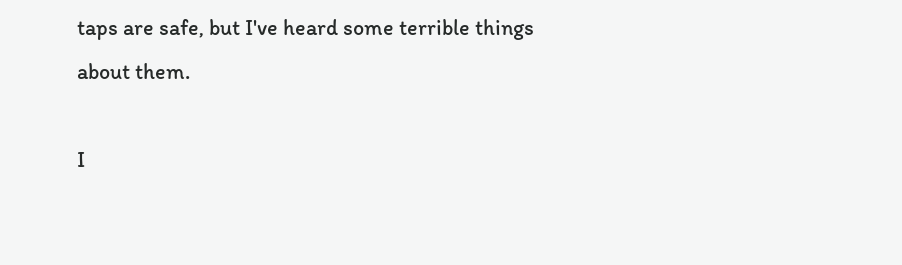taps are safe, but I've heard some terrible things about them.

I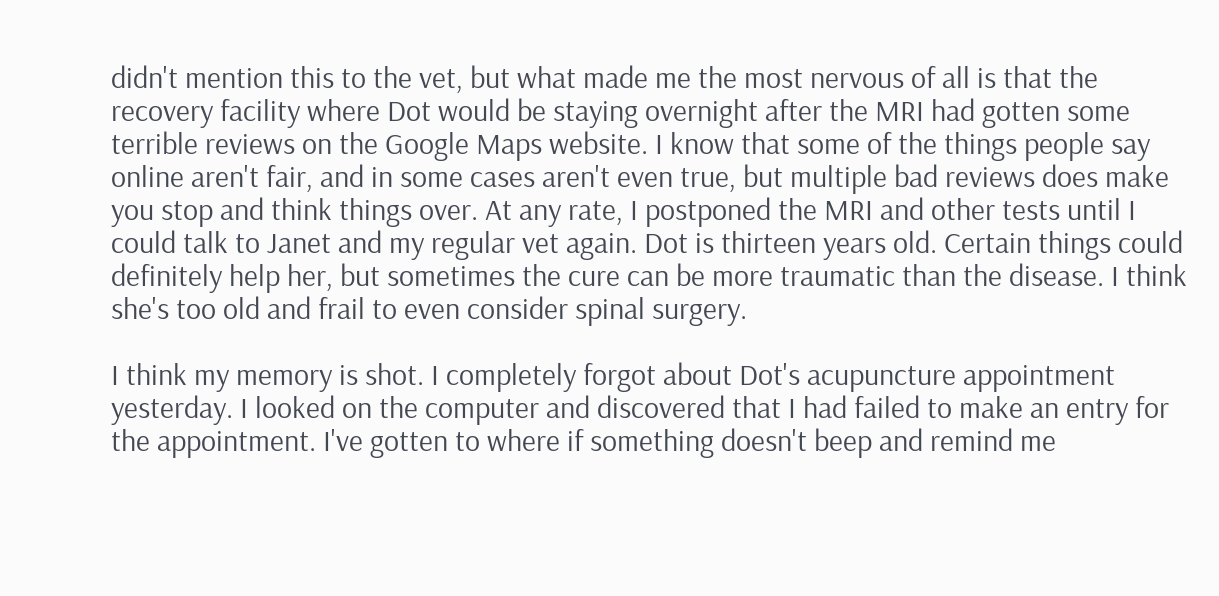didn't mention this to the vet, but what made me the most nervous of all is that the recovery facility where Dot would be staying overnight after the MRI had gotten some terrible reviews on the Google Maps website. I know that some of the things people say online aren't fair, and in some cases aren't even true, but multiple bad reviews does make you stop and think things over. At any rate, I postponed the MRI and other tests until I could talk to Janet and my regular vet again. Dot is thirteen years old. Certain things could definitely help her, but sometimes the cure can be more traumatic than the disease. I think she's too old and frail to even consider spinal surgery.

I think my memory is shot. I completely forgot about Dot's acupuncture appointment yesterday. I looked on the computer and discovered that I had failed to make an entry for the appointment. I've gotten to where if something doesn't beep and remind me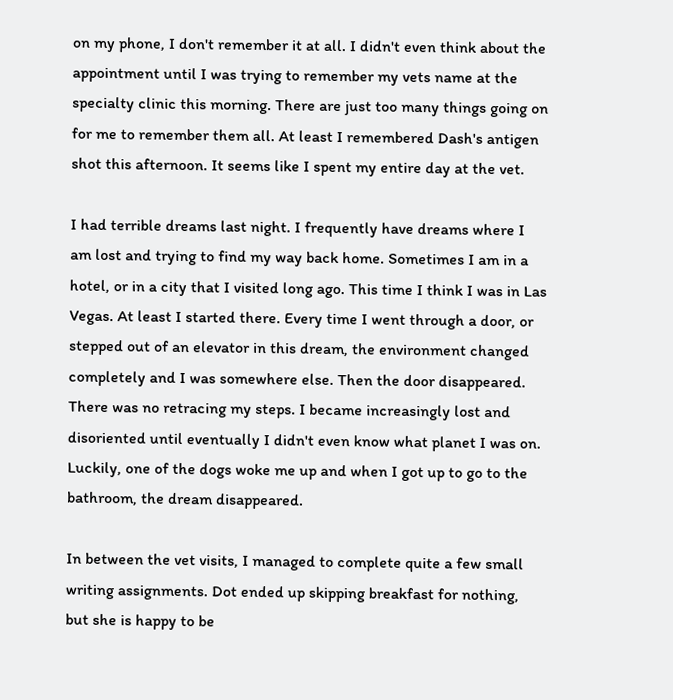on my phone, I don't remember it at all. I didn't even think about the appointment until I was trying to remember my vets name at the specialty clinic this morning. There are just too many things going on for me to remember them all. At least I remembered Dash's antigen shot this afternoon. It seems like I spent my entire day at the vet.

I had terrible dreams last night. I frequently have dreams where I am lost and trying to find my way back home. Sometimes I am in a hotel, or in a city that I visited long ago. This time I think I was in Las Vegas. At least I started there. Every time I went through a door, or stepped out of an elevator in this dream, the environment changed completely and I was somewhere else. Then the door disappeared. There was no retracing my steps. I became increasingly lost and disoriented until eventually I didn't even know what planet I was on. Luckily, one of the dogs woke me up and when I got up to go to the bathroom, the dream disappeared.

In between the vet visits, I managed to complete quite a few small writing assignments. Dot ended up skipping breakfast for nothing, but she is happy to be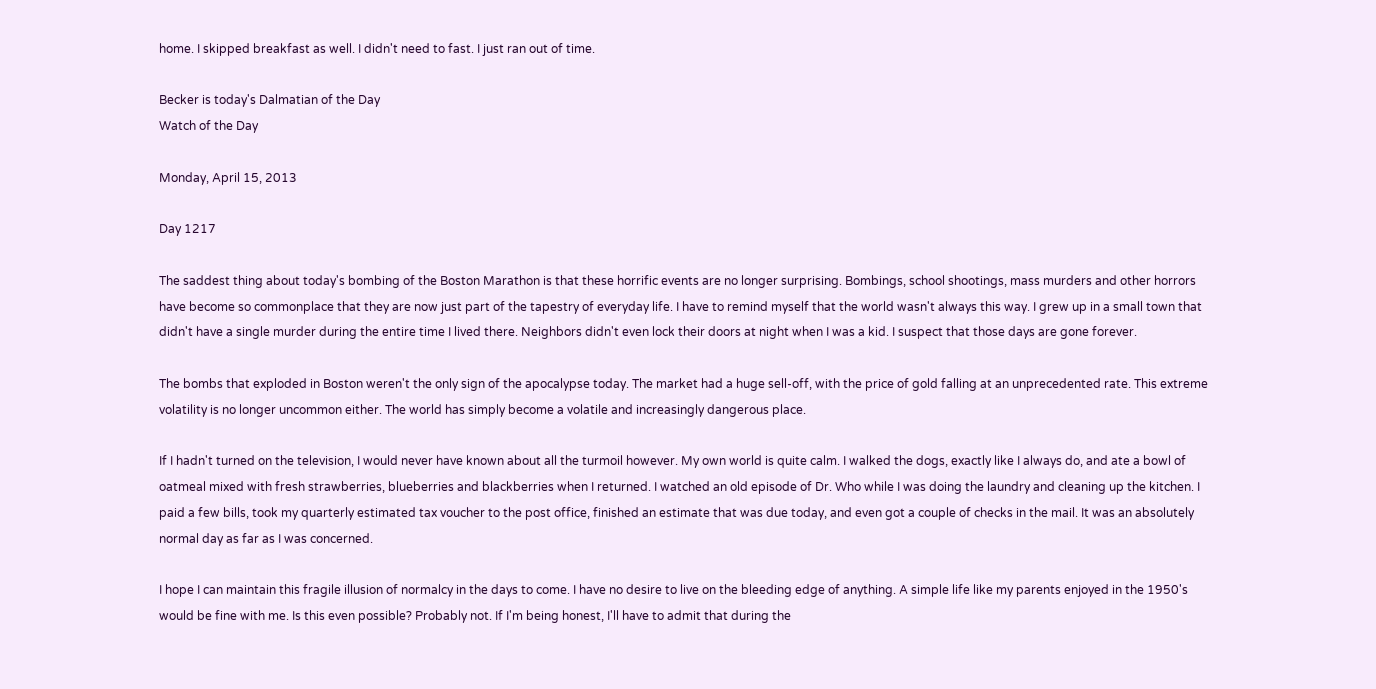home. I skipped breakfast as well. I didn't need to fast. I just ran out of time.

Becker is today's Dalmatian of the Day
Watch of the Day

Monday, April 15, 2013

Day 1217

The saddest thing about today's bombing of the Boston Marathon is that these horrific events are no longer surprising. Bombings, school shootings, mass murders and other horrors have become so commonplace that they are now just part of the tapestry of everyday life. I have to remind myself that the world wasn't always this way. I grew up in a small town that didn't have a single murder during the entire time I lived there. Neighbors didn't even lock their doors at night when I was a kid. I suspect that those days are gone forever.

The bombs that exploded in Boston weren't the only sign of the apocalypse today. The market had a huge sell-off, with the price of gold falling at an unprecedented rate. This extreme volatility is no longer uncommon either. The world has simply become a volatile and increasingly dangerous place.

If I hadn't turned on the television, I would never have known about all the turmoil however. My own world is quite calm. I walked the dogs, exactly like I always do, and ate a bowl of oatmeal mixed with fresh strawberries, blueberries and blackberries when I returned. I watched an old episode of Dr. Who while I was doing the laundry and cleaning up the kitchen. I paid a few bills, took my quarterly estimated tax voucher to the post office, finished an estimate that was due today, and even got a couple of checks in the mail. It was an absolutely normal day as far as I was concerned.

I hope I can maintain this fragile illusion of normalcy in the days to come. I have no desire to live on the bleeding edge of anything. A simple life like my parents enjoyed in the 1950's would be fine with me. Is this even possible? Probably not. If I'm being honest, I'll have to admit that during the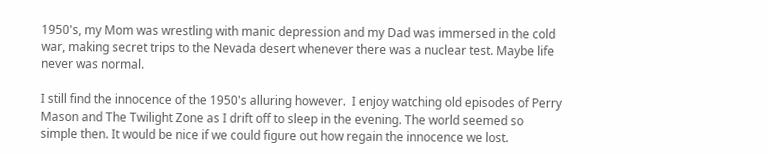1950's, my Mom was wrestling with manic depression and my Dad was immersed in the cold war, making secret trips to the Nevada desert whenever there was a nuclear test. Maybe life never was normal.

I still find the innocence of the 1950's alluring however.  I enjoy watching old episodes of Perry Mason and The Twilight Zone as I drift off to sleep in the evening. The world seemed so simple then. It would be nice if we could figure out how regain the innocence we lost.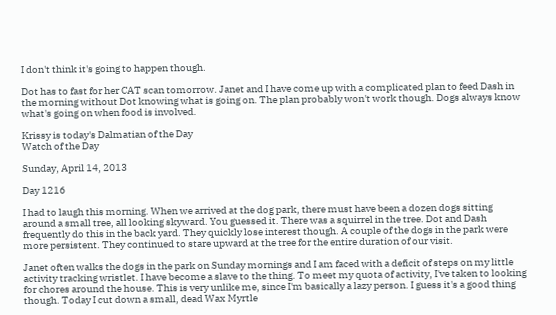I don't think it's going to happen though.

Dot has to fast for her CAT scan tomorrow. Janet and I have come up with a complicated plan to feed Dash in the morning without Dot knowing what is going on. The plan probably won't work though. Dogs always know what's going on when food is involved.

Krissy is today's Dalmatian of the Day
Watch of the Day

Sunday, April 14, 2013

Day 1216

I had to laugh this morning. When we arrived at the dog park, there must have been a dozen dogs sitting around a small tree, all looking skyward. You guessed it. There was a squirrel in the tree. Dot and Dash frequently do this in the back yard. They quickly lose interest though. A couple of the dogs in the park were more persistent. They continued to stare upward at the tree for the entire duration of our visit.

Janet often walks the dogs in the park on Sunday mornings and I am faced with a deficit of steps on my little activity tracking wristlet. I have become a slave to the thing. To meet my quota of activity, I've taken to looking for chores around the house. This is very unlike me, since I'm basically a lazy person. I guess it's a good thing though. Today I cut down a small, dead Wax Myrtle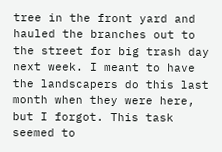tree in the front yard and hauled the branches out to the street for big trash day next week. I meant to have the landscapers do this last month when they were here, but I forgot. This task seemed to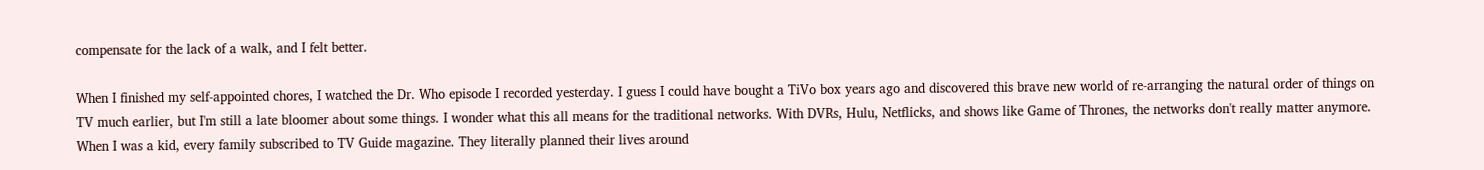compensate for the lack of a walk, and I felt better.

When I finished my self-appointed chores, I watched the Dr. Who episode I recorded yesterday. I guess I could have bought a TiVo box years ago and discovered this brave new world of re-arranging the natural order of things on TV much earlier, but I'm still a late bloomer about some things. I wonder what this all means for the traditional networks. With DVRs, Hulu, Netflicks, and shows like Game of Thrones, the networks don't really matter anymore. When I was a kid, every family subscribed to TV Guide magazine. They literally planned their lives around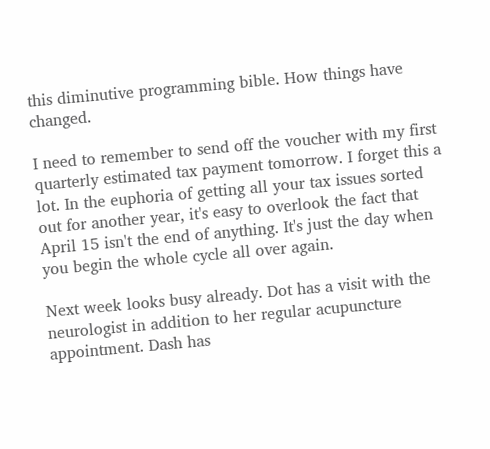this diminutive programming bible. How things have changed.

I need to remember to send off the voucher with my first quarterly estimated tax payment tomorrow. I forget this a lot. In the euphoria of getting all your tax issues sorted out for another year, it's easy to overlook the fact that April 15 isn't the end of anything. It's just the day when you begin the whole cycle all over again.

Next week looks busy already. Dot has a visit with the neurologist in addition to her regular acupuncture appointment. Dash has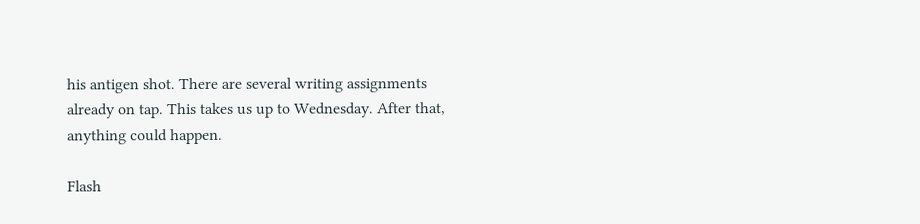his antigen shot. There are several writing assignments already on tap. This takes us up to Wednesday. After that, anything could happen.

Flash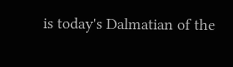is today's Dalmatian of the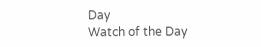Day
Watch of the Day